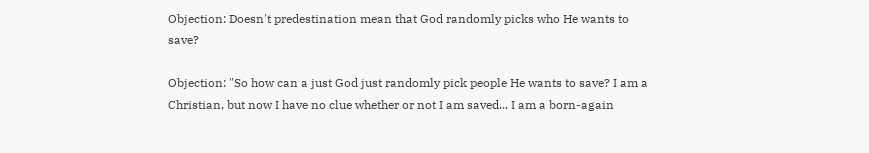Objection: Doesn't predestination mean that God randomly picks who He wants to save?

Objection: "So how can a just God just randomly pick people He wants to save? I am a Christian, but now I have no clue whether or not I am saved... I am a born-again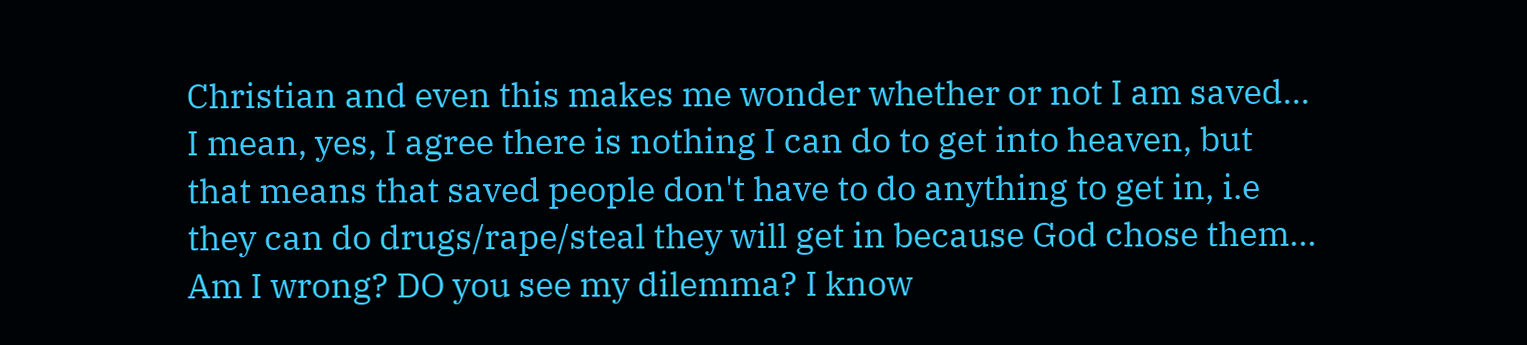Christian and even this makes me wonder whether or not I am saved... I mean, yes, I agree there is nothing I can do to get into heaven, but that means that saved people don't have to do anything to get in, i.e they can do drugs/rape/steal they will get in because God chose them... Am I wrong? DO you see my dilemma? I know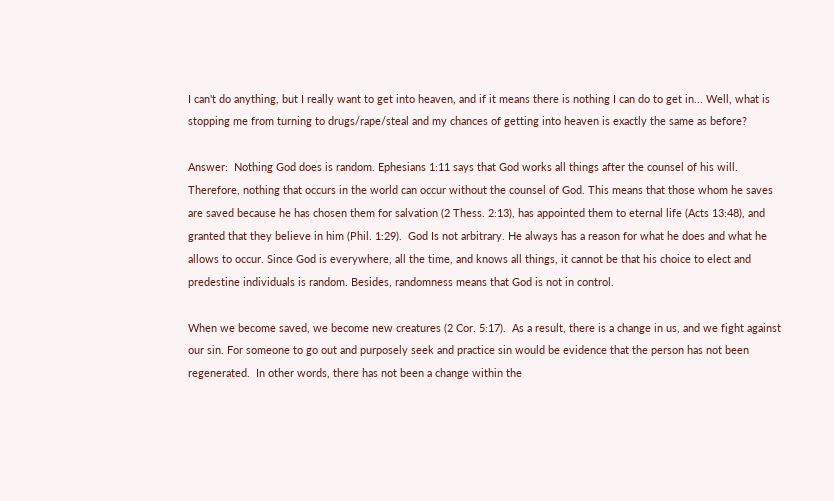I can't do anything, but I really want to get into heaven, and if it means there is nothing I can do to get in... Well, what is stopping me from turning to drugs/rape/steal and my chances of getting into heaven is exactly the same as before?

Answer:  Nothing God does is random. Ephesians 1:11 says that God works all things after the counsel of his will. Therefore, nothing that occurs in the world can occur without the counsel of God. This means that those whom he saves are saved because he has chosen them for salvation (2 Thess. 2:13), has appointed them to eternal life (Acts 13:48), and granted that they believe in him (Phil. 1:29).  God Is not arbitrary. He always has a reason for what he does and what he allows to occur. Since God is everywhere, all the time, and knows all things, it cannot be that his choice to elect and predestine individuals is random. Besides, randomness means that God is not in control.

When we become saved, we become new creatures (2 Cor. 5:17).  As a result, there is a change in us, and we fight against our sin. For someone to go out and purposely seek and practice sin would be evidence that the person has not been regenerated.  In other words, there has not been a change within the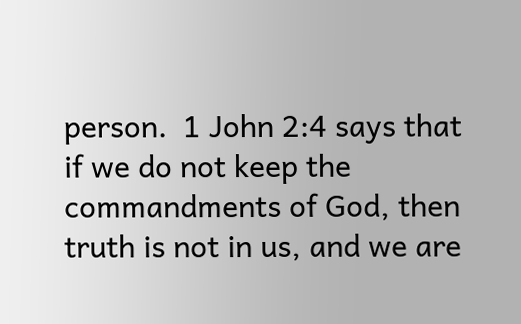person.  1 John 2:4 says that if we do not keep the commandments of God, then truth is not in us, and we are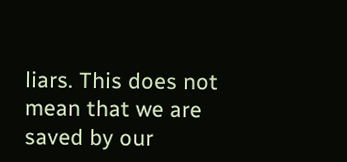liars. This does not mean that we are saved by our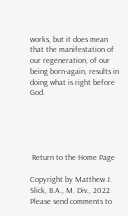works, but it does mean that the manifestation of our regeneration, of our being born-again, results in doing what is right before God.





 Return to the Home Page

Copyright by Matthew J. Slick, B.A., M. Div., 2022
Please send comments to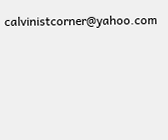calvinistcorner@yahoo.com